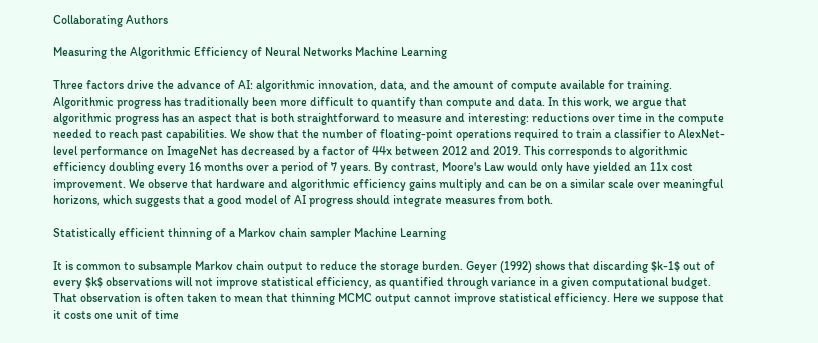Collaborating Authors

Measuring the Algorithmic Efficiency of Neural Networks Machine Learning

Three factors drive the advance of AI: algorithmic innovation, data, and the amount of compute available for training. Algorithmic progress has traditionally been more difficult to quantify than compute and data. In this work, we argue that algorithmic progress has an aspect that is both straightforward to measure and interesting: reductions over time in the compute needed to reach past capabilities. We show that the number of floating-point operations required to train a classifier to AlexNet-level performance on ImageNet has decreased by a factor of 44x between 2012 and 2019. This corresponds to algorithmic efficiency doubling every 16 months over a period of 7 years. By contrast, Moore's Law would only have yielded an 11x cost improvement. We observe that hardware and algorithmic efficiency gains multiply and can be on a similar scale over meaningful horizons, which suggests that a good model of AI progress should integrate measures from both.

Statistically efficient thinning of a Markov chain sampler Machine Learning

It is common to subsample Markov chain output to reduce the storage burden. Geyer (1992) shows that discarding $k-1$ out of every $k$ observations will not improve statistical efficiency, as quantified through variance in a given computational budget. That observation is often taken to mean that thinning MCMC output cannot improve statistical efficiency. Here we suppose that it costs one unit of time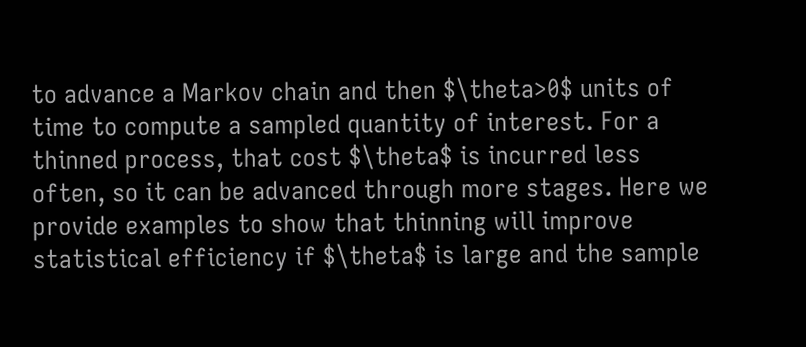to advance a Markov chain and then $\theta>0$ units of time to compute a sampled quantity of interest. For a thinned process, that cost $\theta$ is incurred less often, so it can be advanced through more stages. Here we provide examples to show that thinning will improve statistical efficiency if $\theta$ is large and the sample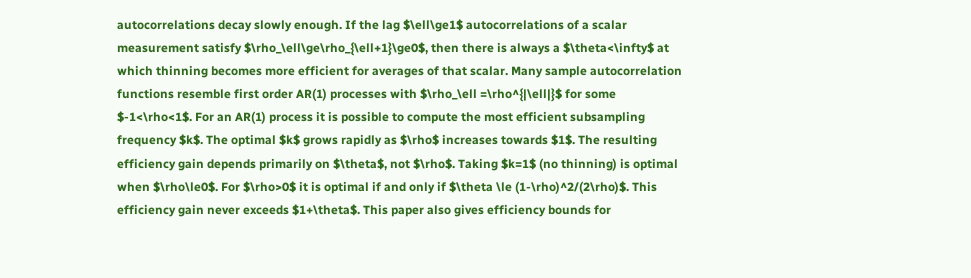autocorrelations decay slowly enough. If the lag $\ell\ge1$ autocorrelations of a scalar measurement satisfy $\rho_\ell\ge\rho_{\ell+1}\ge0$, then there is always a $\theta<\infty$ at which thinning becomes more efficient for averages of that scalar. Many sample autocorrelation functions resemble first order AR(1) processes with $\rho_\ell =\rho^{|\ell|}$ for some $-1<\rho<1$. For an AR(1) process it is possible to compute the most efficient subsampling frequency $k$. The optimal $k$ grows rapidly as $\rho$ increases towards $1$. The resulting efficiency gain depends primarily on $\theta$, not $\rho$. Taking $k=1$ (no thinning) is optimal when $\rho\le0$. For $\rho>0$ it is optimal if and only if $\theta \le (1-\rho)^2/(2\rho)$. This efficiency gain never exceeds $1+\theta$. This paper also gives efficiency bounds for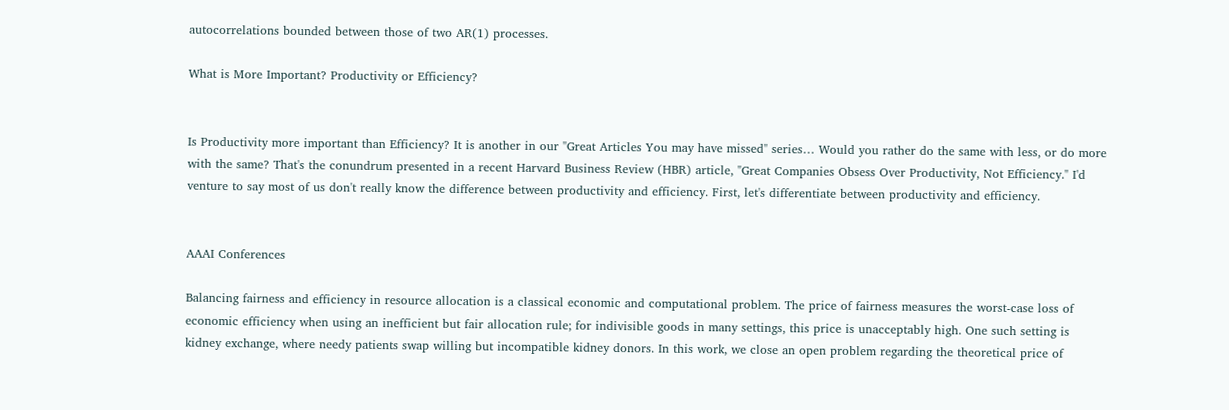autocorrelations bounded between those of two AR(1) processes.

What is More Important? Productivity or Efficiency?


Is Productivity more important than Efficiency? It is another in our "Great Articles You may have missed" series… Would you rather do the same with less, or do more with the same? That's the conundrum presented in a recent Harvard Business Review (HBR) article, "Great Companies Obsess Over Productivity, Not Efficiency." I'd venture to say most of us don't really know the difference between productivity and efficiency. First, let's differentiate between productivity and efficiency.


AAAI Conferences

Balancing fairness and efficiency in resource allocation is a classical economic and computational problem. The price of fairness measures the worst-case loss of economic efficiency when using an inefficient but fair allocation rule; for indivisible goods in many settings, this price is unacceptably high. One such setting is kidney exchange, where needy patients swap willing but incompatible kidney donors. In this work, we close an open problem regarding the theoretical price of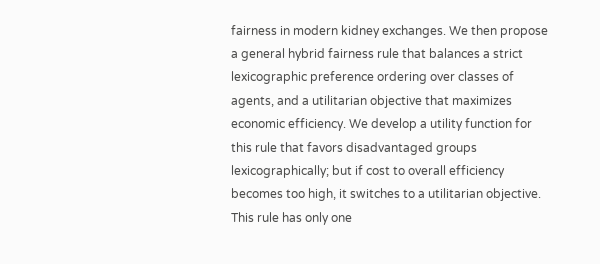fairness in modern kidney exchanges. We then propose a general hybrid fairness rule that balances a strict lexicographic preference ordering over classes of agents, and a utilitarian objective that maximizes economic efficiency. We develop a utility function for this rule that favors disadvantaged groups lexicographically; but if cost to overall efficiency becomes too high, it switches to a utilitarian objective. This rule has only one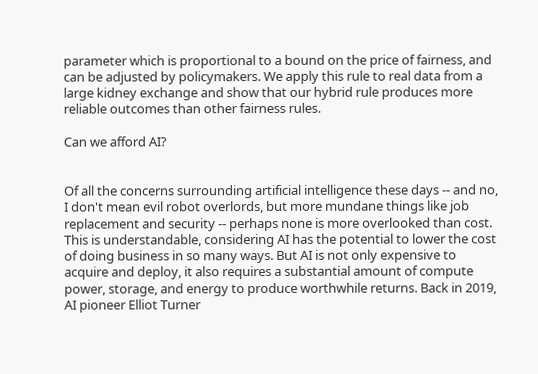parameter which is proportional to a bound on the price of fairness, and can be adjusted by policymakers. We apply this rule to real data from a large kidney exchange and show that our hybrid rule produces more reliable outcomes than other fairness rules.

Can we afford AI?


Of all the concerns surrounding artificial intelligence these days -- and no, I don't mean evil robot overlords, but more mundane things like job replacement and security -- perhaps none is more overlooked than cost. This is understandable, considering AI has the potential to lower the cost of doing business in so many ways. But AI is not only expensive to acquire and deploy, it also requires a substantial amount of compute power, storage, and energy to produce worthwhile returns. Back in 2019, AI pioneer Elliot Turner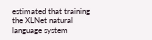estimated that training the XLNet natural language system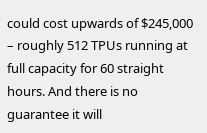could cost upwards of $245,000 – roughly 512 TPUs running at full capacity for 60 straight hours. And there is no guarantee it will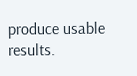produce usable results.